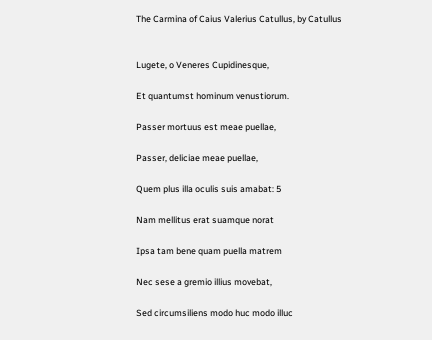The Carmina of Caius Valerius Catullus, by Catullus


Lugete, o Veneres Cupidinesque,

Et quantumst hominum venustiorum.

Passer mortuus est meae puellae,

Passer, deliciae meae puellae,

Quem plus illa oculis suis amabat: 5

Nam mellitus erat suamque norat

Ipsa tam bene quam puella matrem

Nec sese a gremio illius movebat,

Sed circumsiliens modo huc modo illuc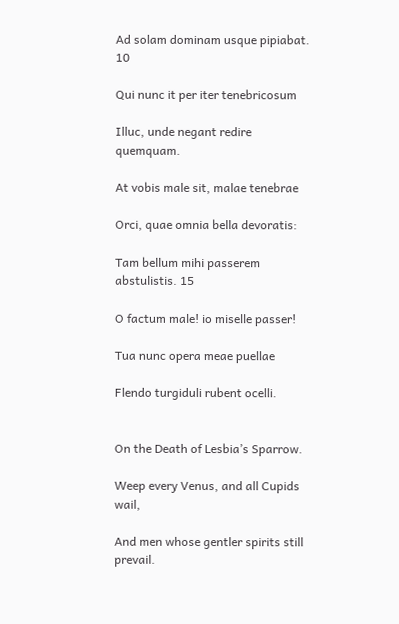Ad solam dominam usque pipiabat. 10

Qui nunc it per iter tenebricosum

Illuc, unde negant redire quemquam.

At vobis male sit, malae tenebrae

Orci, quae omnia bella devoratis:

Tam bellum mihi passerem abstulistis. 15

O factum male! io miselle passer!

Tua nunc opera meae puellae

Flendo turgiduli rubent ocelli.


On the Death of Lesbia’s Sparrow.

Weep every Venus, and all Cupids wail,

And men whose gentler spirits still prevail.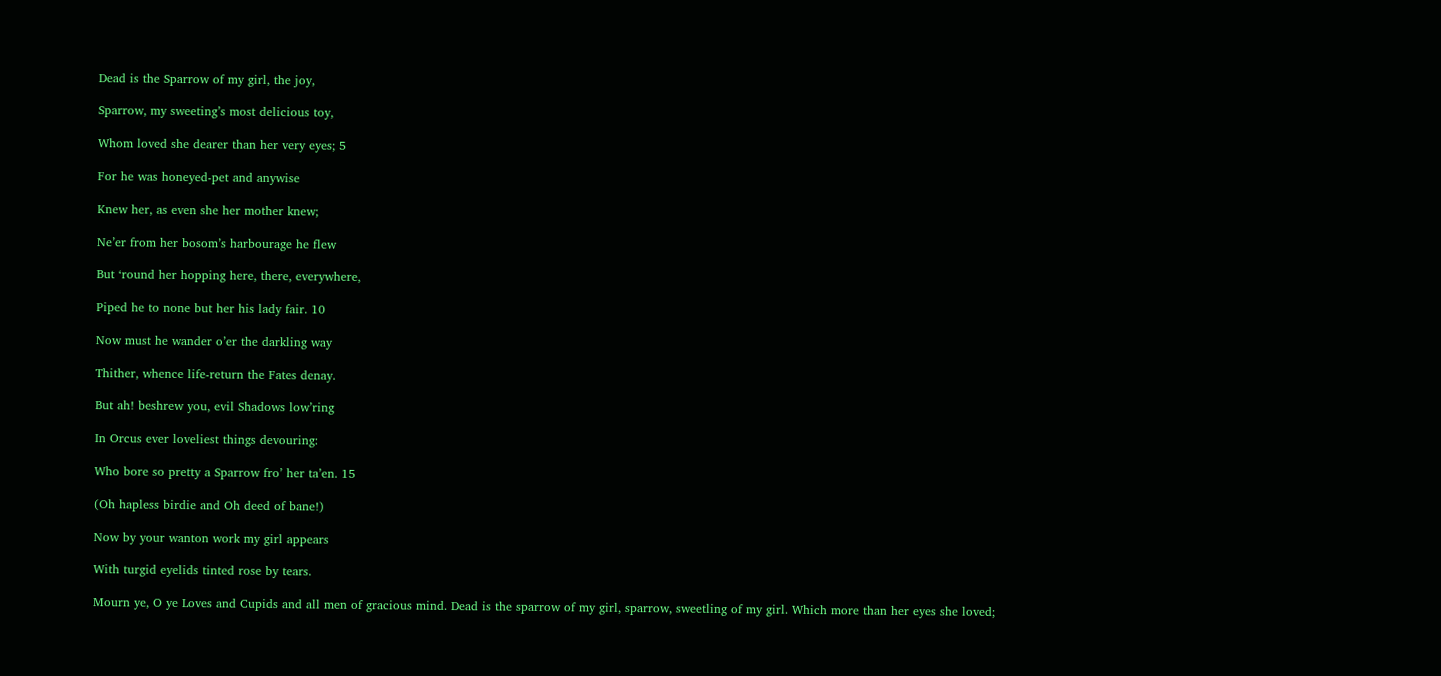Dead is the Sparrow of my girl, the joy,

Sparrow, my sweeting’s most delicious toy,

Whom loved she dearer than her very eyes; 5

For he was honeyed-pet and anywise

Knew her, as even she her mother knew;

Ne’er from her bosom’s harbourage he flew

But ‘round her hopping here, there, everywhere,

Piped he to none but her his lady fair. 10

Now must he wander o’er the darkling way

Thither, whence life-return the Fates denay.

But ah! beshrew you, evil Shadows low’ring

In Orcus ever loveliest things devouring:

Who bore so pretty a Sparrow fro’ her ta’en. 15

(Oh hapless birdie and Oh deed of bane!)

Now by your wanton work my girl appears

With turgid eyelids tinted rose by tears.

Mourn ye, O ye Loves and Cupids and all men of gracious mind. Dead is the sparrow of my girl, sparrow, sweetling of my girl. Which more than her eyes she loved;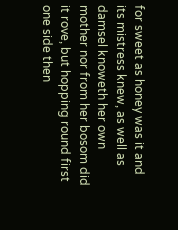for sweet as honey was it and its mistress knew, as well as damsel knoweth her own mother nor from her bosom did it rove, but hopping round first one side then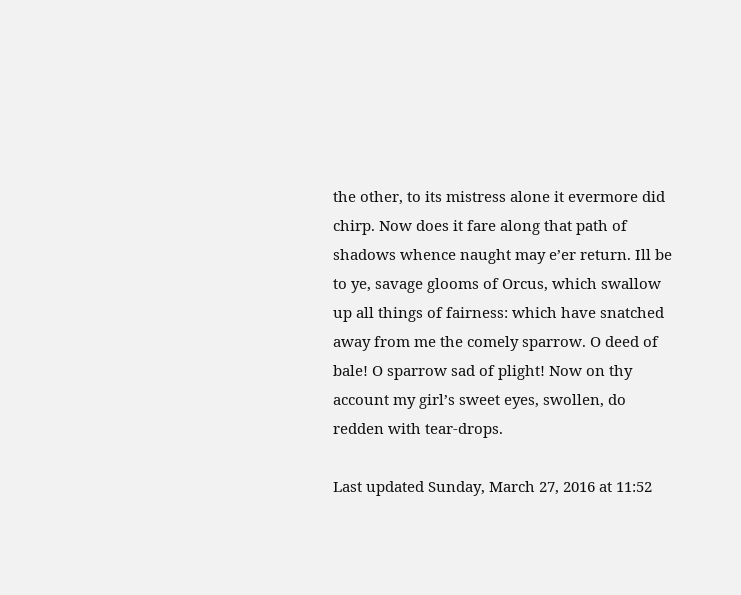the other, to its mistress alone it evermore did chirp. Now does it fare along that path of shadows whence naught may e’er return. Ill be to ye, savage glooms of Orcus, which swallow up all things of fairness: which have snatched away from me the comely sparrow. O deed of bale! O sparrow sad of plight! Now on thy account my girl’s sweet eyes, swollen, do redden with tear-drops.

Last updated Sunday, March 27, 2016 at 11:52